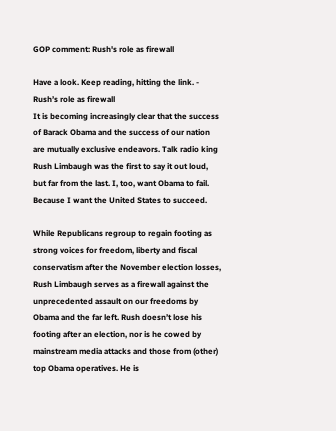GOP comment: Rush's role as firewall

Have a look. Keep reading, hitting the link. - Rush’s role as firewall
It is becoming increasingly clear that the success of Barack Obama and the success of our nation are mutually exclusive endeavors. Talk radio king Rush Limbaugh was the first to say it out loud, but far from the last. I, too, want Obama to fail. Because I want the United States to succeed.

While Republicans regroup to regain footing as strong voices for freedom, liberty and fiscal conservatism after the November election losses, Rush Limbaugh serves as a firewall against the unprecedented assault on our freedoms by Obama and the far left. Rush doesn’t lose his footing after an election, nor is he cowed by mainstream media attacks and those from (other) top Obama operatives. He is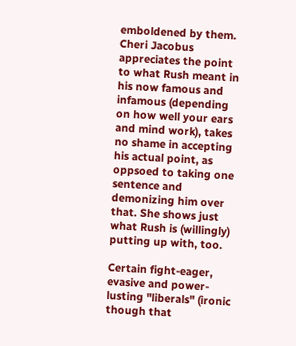emboldened by them.
Cheri Jacobus appreciates the point to what Rush meant in his now famous and infamous (depending on how well your ears and mind work), takes no shame in accepting his actual point, as oppsoed to taking one sentence and demonizing him over that. She shows just what Rush is (willingly) putting up with, too.

Certain fight-eager, evasive and power-lusting "liberals" (ironic though that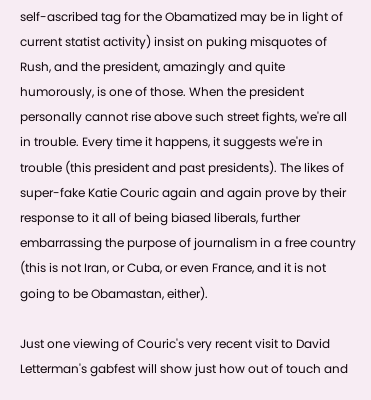self-ascribed tag for the Obamatized may be in light of current statist activity) insist on puking misquotes of Rush, and the president, amazingly and quite humorously, is one of those. When the president personally cannot rise above such street fights, we're all in trouble. Every time it happens, it suggests we're in trouble (this president and past presidents). The likes of super-fake Katie Couric again and again prove by their response to it all of being biased liberals, further embarrassing the purpose of journalism in a free country (this is not Iran, or Cuba, or even France, and it is not going to be Obamastan, either).

Just one viewing of Couric's very recent visit to David Letterman's gabfest will show just how out of touch and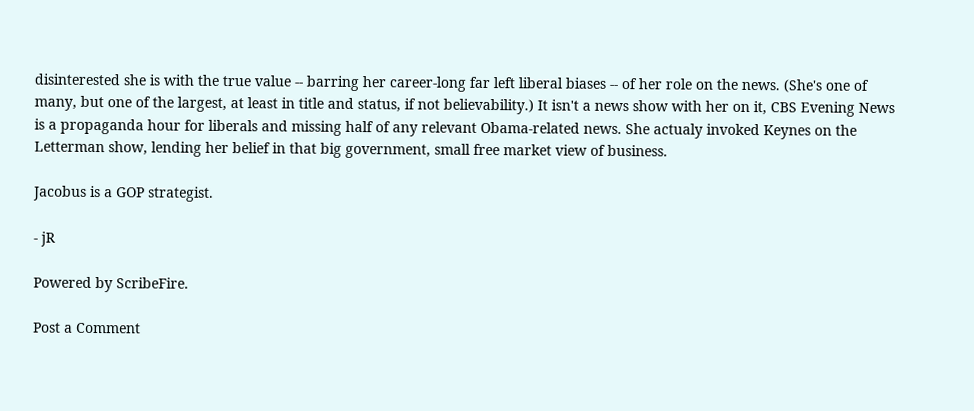disinterested she is with the true value -- barring her career-long far left liberal biases -- of her role on the news. (She's one of many, but one of the largest, at least in title and status, if not believability.) It isn't a news show with her on it, CBS Evening News is a propaganda hour for liberals and missing half of any relevant Obama-related news. She actualy invoked Keynes on the Letterman show, lending her belief in that big government, small free market view of business.

Jacobus is a GOP strategist.

- jR

Powered by ScribeFire.

Post a Comment